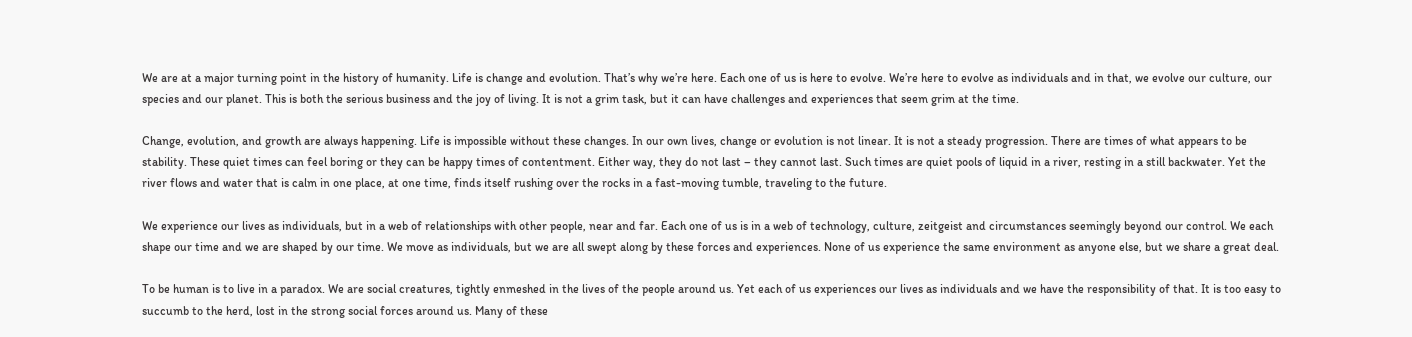We are at a major turning point in the history of humanity. Life is change and evolution. That’s why we’re here. Each one of us is here to evolve. We’re here to evolve as individuals and in that, we evolve our culture, our species and our planet. This is both the serious business and the joy of living. It is not a grim task, but it can have challenges and experiences that seem grim at the time.

Change, evolution, and growth are always happening. Life is impossible without these changes. In our own lives, change or evolution is not linear. It is not a steady progression. There are times of what appears to be stability. These quiet times can feel boring or they can be happy times of contentment. Either way, they do not last – they cannot last. Such times are quiet pools of liquid in a river, resting in a still backwater. Yet the river flows and water that is calm in one place, at one time, finds itself rushing over the rocks in a fast-moving tumble, traveling to the future.

We experience our lives as individuals, but in a web of relationships with other people, near and far. Each one of us is in a web of technology, culture, zeitgeist and circumstances seemingly beyond our control. We each shape our time and we are shaped by our time. We move as individuals, but we are all swept along by these forces and experiences. None of us experience the same environment as anyone else, but we share a great deal.

To be human is to live in a paradox. We are social creatures, tightly enmeshed in the lives of the people around us. Yet each of us experiences our lives as individuals and we have the responsibility of that. It is too easy to succumb to the herd, lost in the strong social forces around us. Many of these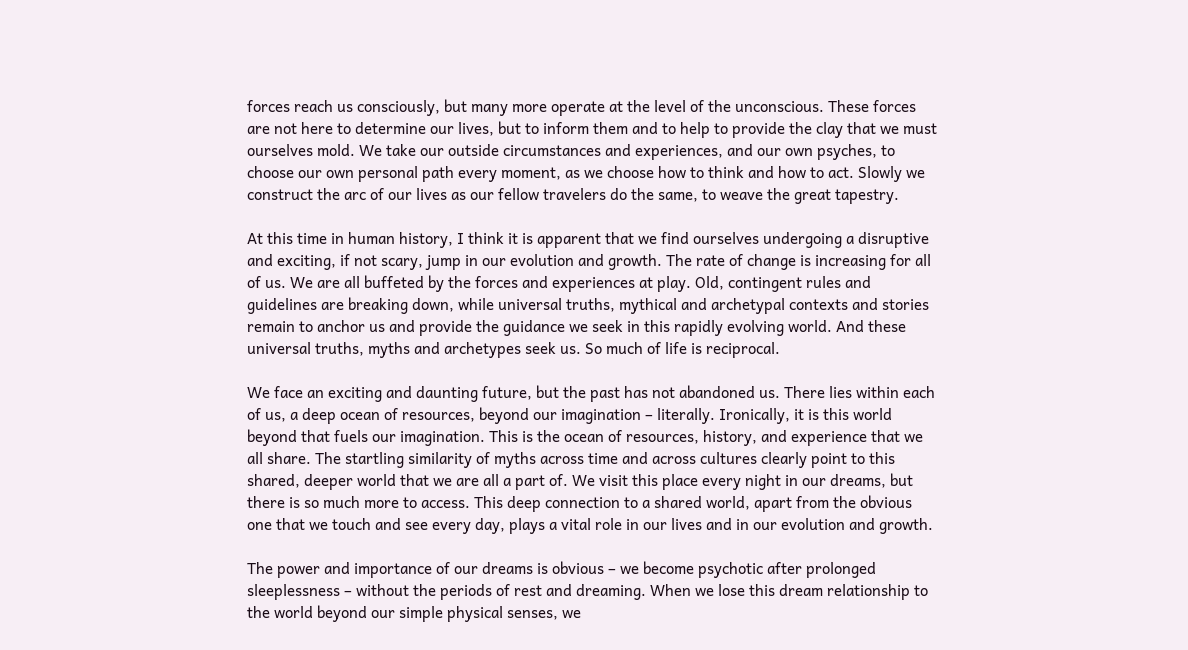forces reach us consciously, but many more operate at the level of the unconscious. These forces are not here to determine our lives, but to inform them and to help to provide the clay that we must ourselves mold. We take our outside circumstances and experiences, and our own psyches, to choose our own personal path every moment, as we choose how to think and how to act. Slowly we construct the arc of our lives as our fellow travelers do the same, to weave the great tapestry.

At this time in human history, I think it is apparent that we find ourselves undergoing a disruptive and exciting, if not scary, jump in our evolution and growth. The rate of change is increasing for all of us. We are all buffeted by the forces and experiences at play. Old, contingent rules and guidelines are breaking down, while universal truths, mythical and archetypal contexts and stories remain to anchor us and provide the guidance we seek in this rapidly evolving world. And these universal truths, myths and archetypes seek us. So much of life is reciprocal.

We face an exciting and daunting future, but the past has not abandoned us. There lies within each of us, a deep ocean of resources, beyond our imagination – literally. Ironically, it is this world beyond that fuels our imagination. This is the ocean of resources, history, and experience that we all share. The startling similarity of myths across time and across cultures clearly point to this shared, deeper world that we are all a part of. We visit this place every night in our dreams, but there is so much more to access. This deep connection to a shared world, apart from the obvious one that we touch and see every day, plays a vital role in our lives and in our evolution and growth.

The power and importance of our dreams is obvious – we become psychotic after prolonged sleeplessness – without the periods of rest and dreaming. When we lose this dream relationship to the world beyond our simple physical senses, we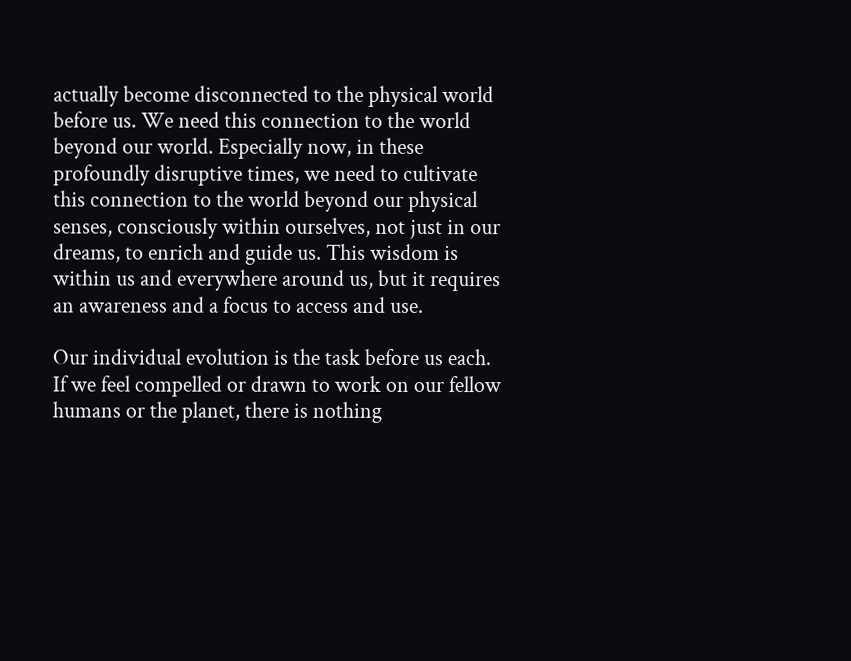actually become disconnected to the physical world before us. We need this connection to the world beyond our world. Especially now, in these profoundly disruptive times, we need to cultivate this connection to the world beyond our physical senses, consciously within ourselves, not just in our dreams, to enrich and guide us. This wisdom is within us and everywhere around us, but it requires an awareness and a focus to access and use.

Our individual evolution is the task before us each. If we feel compelled or drawn to work on our fellow humans or the planet, there is nothing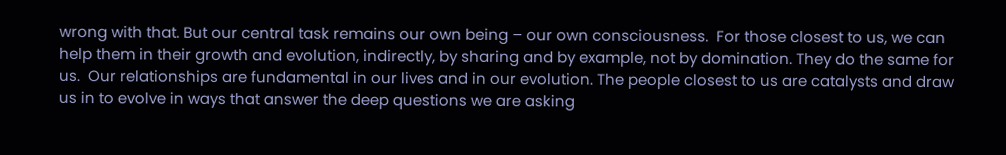wrong with that. But our central task remains our own being – our own consciousness.  For those closest to us, we can help them in their growth and evolution, indirectly, by sharing and by example, not by domination. They do the same for us.  Our relationships are fundamental in our lives and in our evolution. The people closest to us are catalysts and draw us in to evolve in ways that answer the deep questions we are asking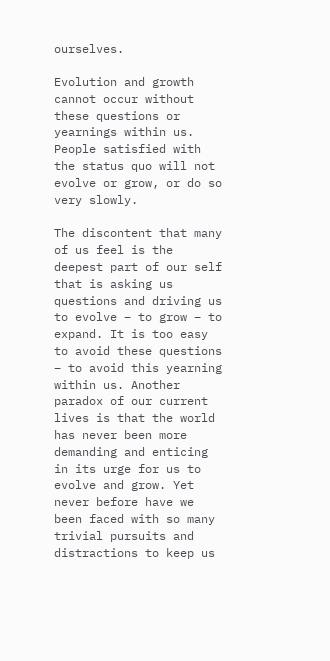ourselves.

Evolution and growth cannot occur without these questions or yearnings within us. People satisfied with the status quo will not evolve or grow, or do so very slowly.

The discontent that many of us feel is the deepest part of our self that is asking us questions and driving us to evolve – to grow – to expand. It is too easy to avoid these questions – to avoid this yearning within us. Another paradox of our current lives is that the world has never been more demanding and enticing in its urge for us to evolve and grow. Yet never before have we been faced with so many trivial pursuits and distractions to keep us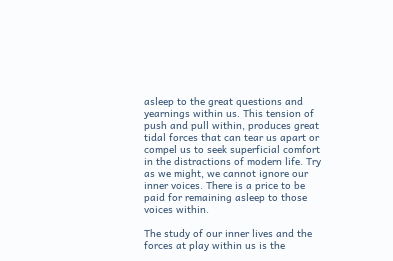asleep to the great questions and yearnings within us. This tension of push and pull within, produces great tidal forces that can tear us apart or compel us to seek superficial comfort in the distractions of modern life. Try as we might, we cannot ignore our inner voices. There is a price to be paid for remaining asleep to those voices within.

The study of our inner lives and the forces at play within us is the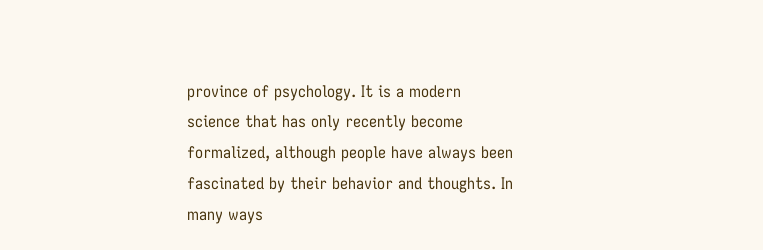province of psychology. It is a modern science that has only recently become formalized, although people have always been fascinated by their behavior and thoughts. In many ways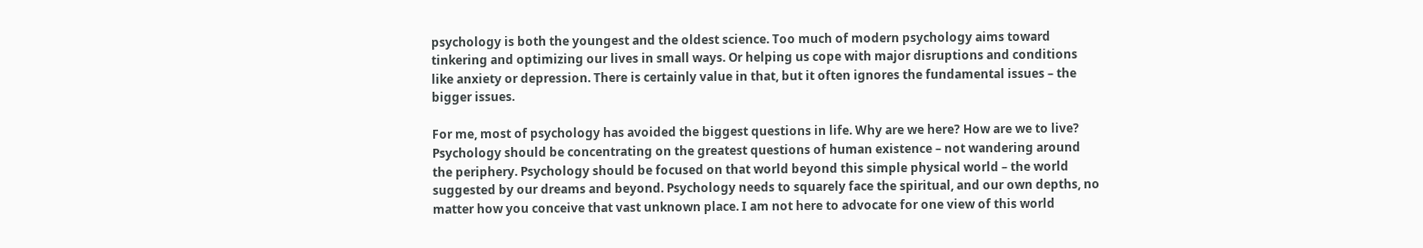psychology is both the youngest and the oldest science. Too much of modern psychology aims toward tinkering and optimizing our lives in small ways. Or helping us cope with major disruptions and conditions like anxiety or depression. There is certainly value in that, but it often ignores the fundamental issues – the bigger issues.

For me, most of psychology has avoided the biggest questions in life. Why are we here? How are we to live? Psychology should be concentrating on the greatest questions of human existence – not wandering around the periphery. Psychology should be focused on that world beyond this simple physical world – the world suggested by our dreams and beyond. Psychology needs to squarely face the spiritual, and our own depths, no matter how you conceive that vast unknown place. I am not here to advocate for one view of this world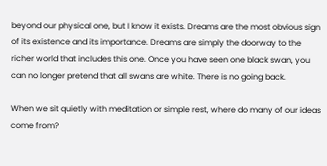beyond our physical one, but I know it exists. Dreams are the most obvious sign of its existence and its importance. Dreams are simply the doorway to the richer world that includes this one. Once you have seen one black swan, you can no longer pretend that all swans are white. There is no going back.

When we sit quietly with meditation or simple rest, where do many of our ideas come from?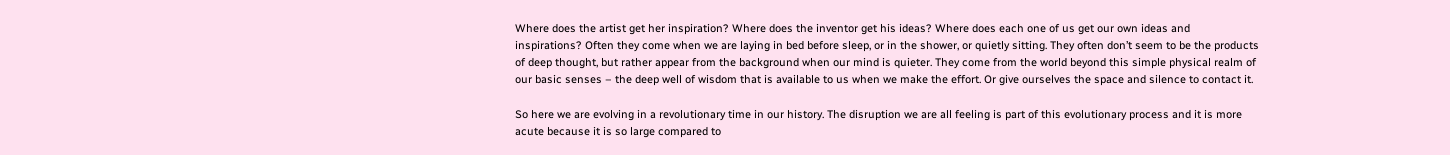Where does the artist get her inspiration? Where does the inventor get his ideas? Where does each one of us get our own ideas and inspirations? Often they come when we are laying in bed before sleep, or in the shower, or quietly sitting. They often don’t seem to be the products of deep thought, but rather appear from the background when our mind is quieter. They come from the world beyond this simple physical realm of our basic senses – the deep well of wisdom that is available to us when we make the effort. Or give ourselves the space and silence to contact it.

So here we are evolving in a revolutionary time in our history. The disruption we are all feeling is part of this evolutionary process and it is more acute because it is so large compared to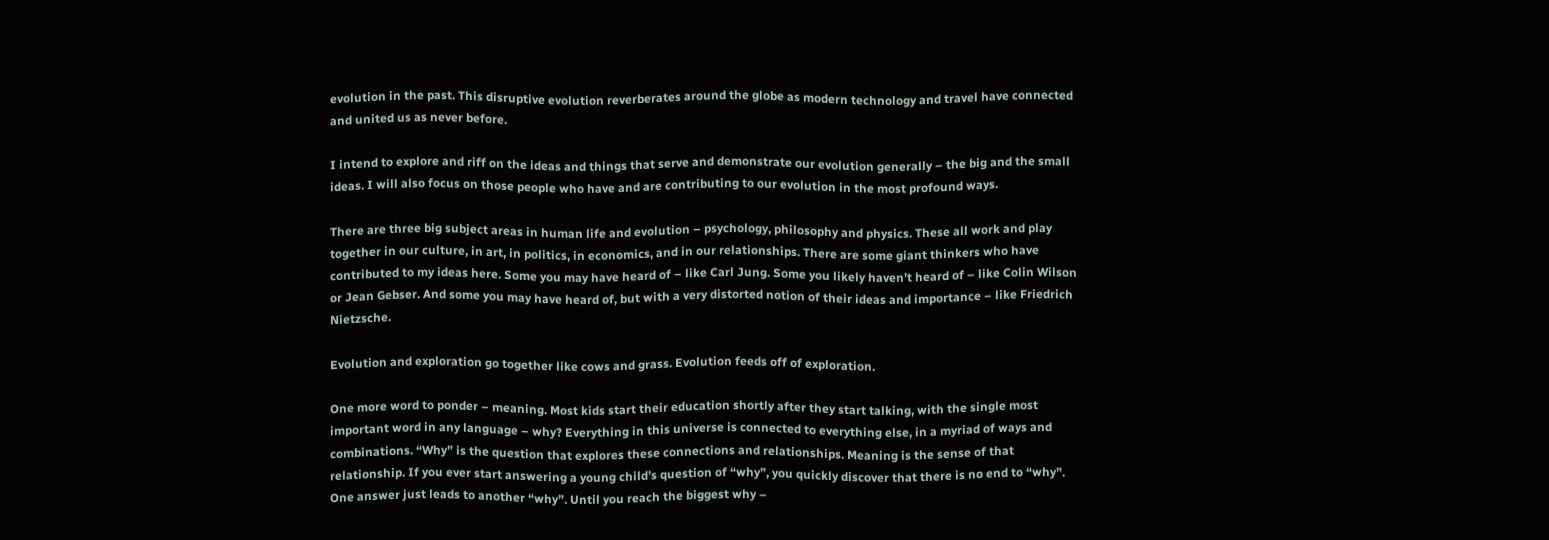evolution in the past. This disruptive evolution reverberates around the globe as modern technology and travel have connected and united us as never before.

I intend to explore and riff on the ideas and things that serve and demonstrate our evolution generally – the big and the small ideas. I will also focus on those people who have and are contributing to our evolution in the most profound ways.

There are three big subject areas in human life and evolution – psychology, philosophy and physics. These all work and play together in our culture, in art, in politics, in economics, and in our relationships. There are some giant thinkers who have contributed to my ideas here. Some you may have heard of – like Carl Jung. Some you likely haven’t heard of – like Colin Wilson or Jean Gebser. And some you may have heard of, but with a very distorted notion of their ideas and importance – like Friedrich Nietzsche.

Evolution and exploration go together like cows and grass. Evolution feeds off of exploration.

One more word to ponder – meaning. Most kids start their education shortly after they start talking, with the single most important word in any language – why? Everything in this universe is connected to everything else, in a myriad of ways and combinations. “Why” is the question that explores these connections and relationships. Meaning is the sense of that relationship. If you ever start answering a young child’s question of “why”, you quickly discover that there is no end to “why”. One answer just leads to another “why”. Until you reach the biggest why –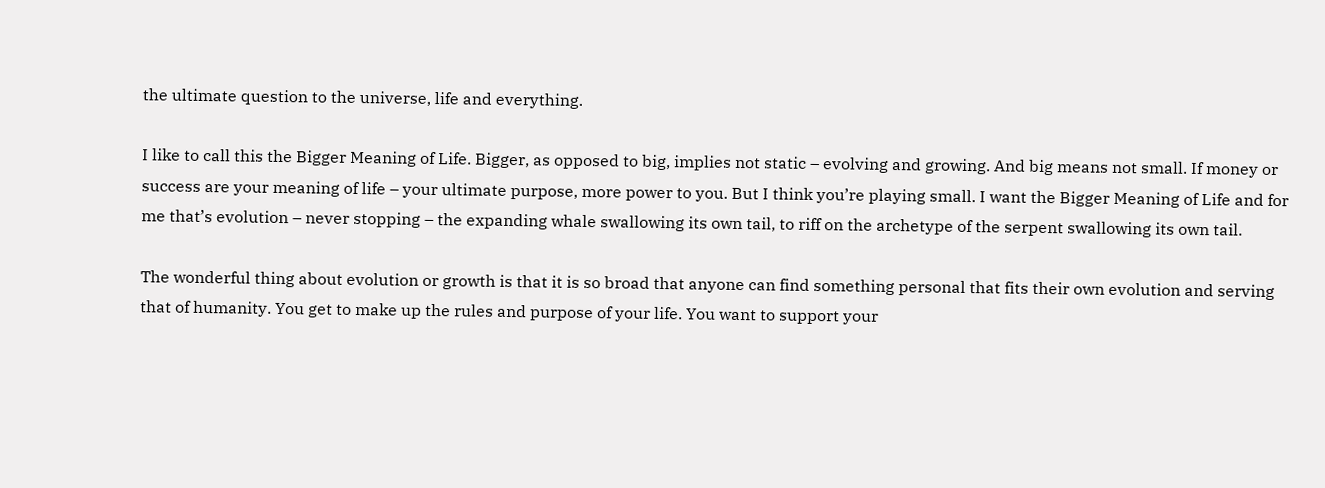the ultimate question to the universe, life and everything.

I like to call this the Bigger Meaning of Life. Bigger, as opposed to big, implies not static – evolving and growing. And big means not small. If money or success are your meaning of life – your ultimate purpose, more power to you. But I think you’re playing small. I want the Bigger Meaning of Life and for me that’s evolution – never stopping – the expanding whale swallowing its own tail, to riff on the archetype of the serpent swallowing its own tail.

The wonderful thing about evolution or growth is that it is so broad that anyone can find something personal that fits their own evolution and serving that of humanity. You get to make up the rules and purpose of your life. You want to support your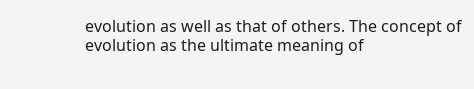evolution as well as that of others. The concept of evolution as the ultimate meaning of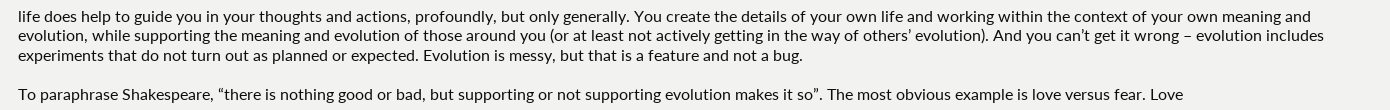life does help to guide you in your thoughts and actions, profoundly, but only generally. You create the details of your own life and working within the context of your own meaning and evolution, while supporting the meaning and evolution of those around you (or at least not actively getting in the way of others’ evolution). And you can’t get it wrong – evolution includes experiments that do not turn out as planned or expected. Evolution is messy, but that is a feature and not a bug.

To paraphrase Shakespeare, “there is nothing good or bad, but supporting or not supporting evolution makes it so”. The most obvious example is love versus fear. Love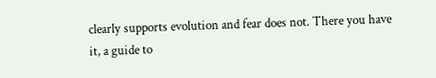clearly supports evolution and fear does not. There you have it, a guide to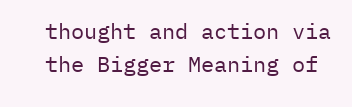thought and action via the Bigger Meaning of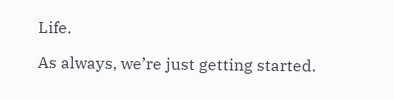Life.

As always, we’re just getting started.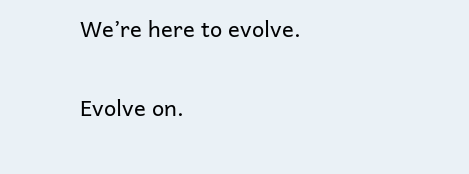We’re here to evolve.

Evolve on.